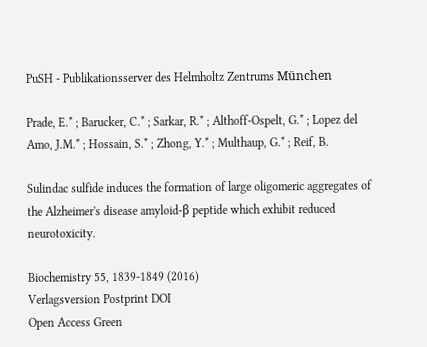PuSH - Publikationsserver des Helmholtz Zentrums München

Prade, E.* ; Barucker, C.* ; Sarkar, R.* ; Althoff-Ospelt, G.* ; Lopez del Amo, J.M.* ; Hossain, S.* ; Zhong, Y.* ; Multhaup, G.* ; Reif, B.

Sulindac sulfide induces the formation of large oligomeric aggregates of the Alzheimer's disease amyloid-β peptide which exhibit reduced neurotoxicity.

Biochemistry 55, 1839-1849 (2016)
Verlagsversion Postprint DOI
Open Access Green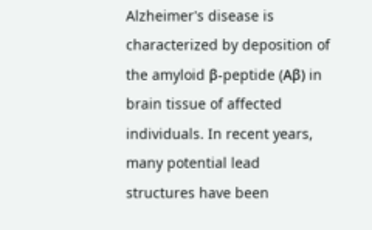Alzheimer's disease is characterized by deposition of the amyloid β-peptide (Aβ) in brain tissue of affected individuals. In recent years, many potential lead structures have been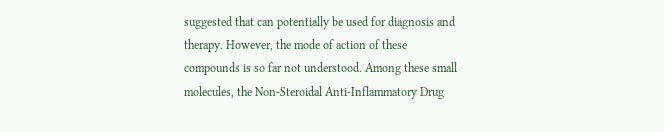suggested that can potentially be used for diagnosis and therapy. However, the mode of action of these compounds is so far not understood. Among these small molecules, the Non-Steroidal Anti-Inflammatory Drug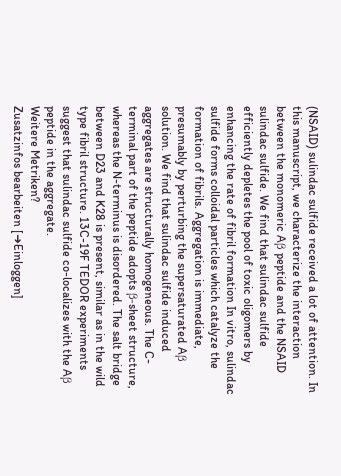(NSAID) sulindac sulfide received a lot of attention. In this manuscript, we characterize the interaction between the monomeric Aβ peptide and the NSAID sulindac sulfide. We find that sulindac sulfide efficiently depletes the pool of toxic oligomers by enhancing the rate of fibril formation In vitro, sulindac sulfide forms colloidal particles which catalyze the formation of fibrils. Aggregation is immediate, presumably by perturbing the supersaturated Aβ solution. We find that sulindac sulfide induced aggregates are structurally homogeneous. The C-terminal part of the peptide adopts β-sheet structure, whereas the N-terminus is disordered. The salt bridge between D23 and K28 is present, similar as in the wild type fibril structure. 13C-19F TEDOR experiments suggest that sulindac sulfide co-localizes with the Aβ peptide in the aggregate.
Weitere Metriken?
Zusatzinfos bearbeiten [➜Einloggen]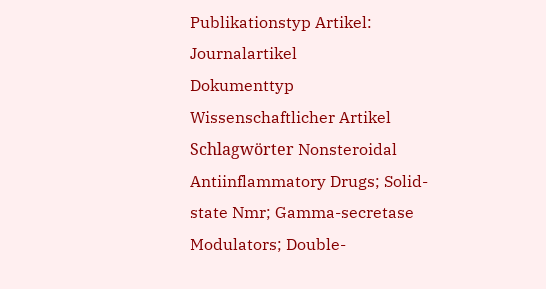Publikationstyp Artikel: Journalartikel
Dokumenttyp Wissenschaftlicher Artikel
Schlagwörter Nonsteroidal Antiinflammatory Drugs; Solid-state Nmr; Gamma-secretase Modulators; Double-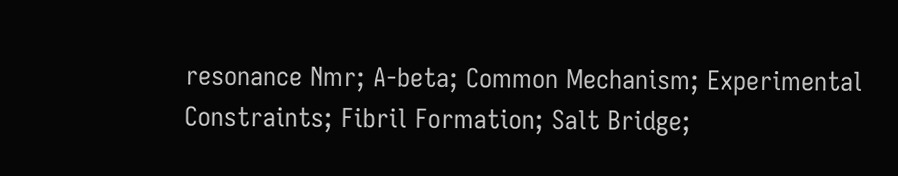resonance Nmr; A-beta; Common Mechanism; Experimental Constraints; Fibril Formation; Salt Bridge;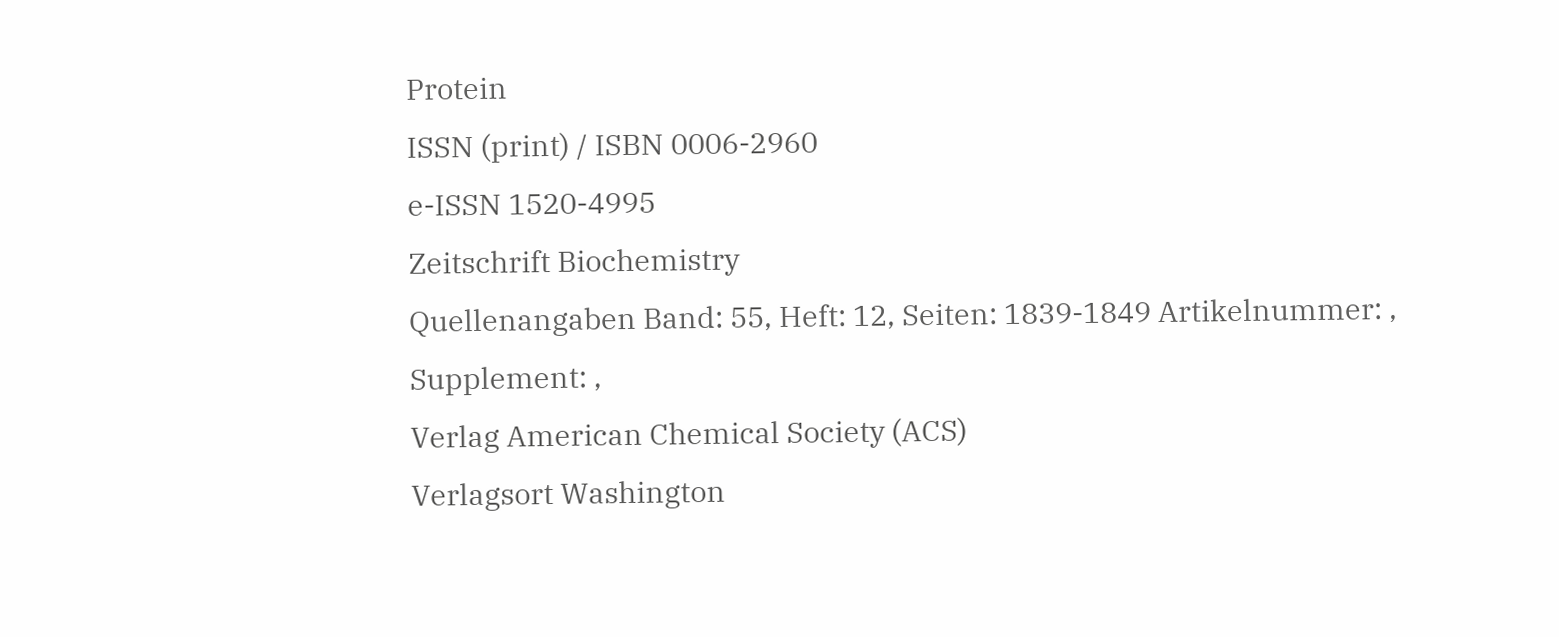Protein
ISSN (print) / ISBN 0006-2960
e-ISSN 1520-4995
Zeitschrift Biochemistry
Quellenangaben Band: 55, Heft: 12, Seiten: 1839-1849 Artikelnummer: , Supplement: ,
Verlag American Chemical Society (ACS)
Verlagsort Washington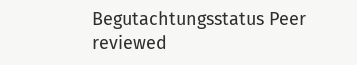Begutachtungsstatus Peer reviewed